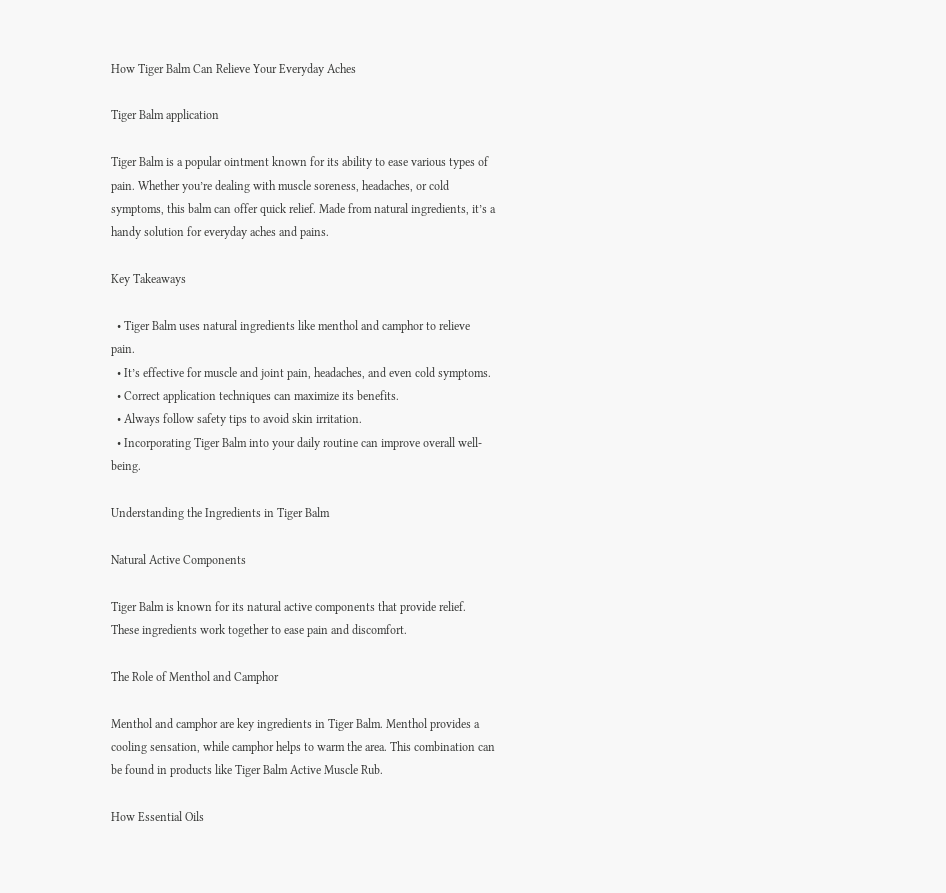How Tiger Balm Can Relieve Your Everyday Aches

Tiger Balm application

Tiger Balm is a popular ointment known for its ability to ease various types of pain. Whether you’re dealing with muscle soreness, headaches, or cold symptoms, this balm can offer quick relief. Made from natural ingredients, it’s a handy solution for everyday aches and pains.

Key Takeaways

  • Tiger Balm uses natural ingredients like menthol and camphor to relieve pain.
  • It’s effective for muscle and joint pain, headaches, and even cold symptoms.
  • Correct application techniques can maximize its benefits.
  • Always follow safety tips to avoid skin irritation.
  • Incorporating Tiger Balm into your daily routine can improve overall well-being.

Understanding the Ingredients in Tiger Balm

Natural Active Components

Tiger Balm is known for its natural active components that provide relief. These ingredients work together to ease pain and discomfort.

The Role of Menthol and Camphor

Menthol and camphor are key ingredients in Tiger Balm. Menthol provides a cooling sensation, while camphor helps to warm the area. This combination can be found in products like Tiger Balm Active Muscle Rub.

How Essential Oils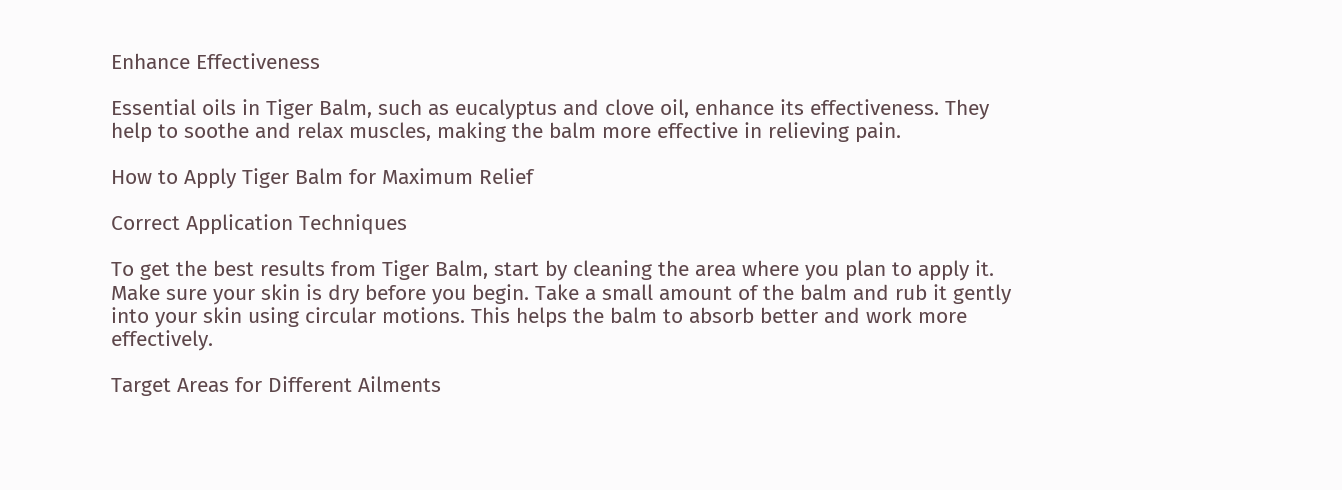Enhance Effectiveness

Essential oils in Tiger Balm, such as eucalyptus and clove oil, enhance its effectiveness. They help to soothe and relax muscles, making the balm more effective in relieving pain.

How to Apply Tiger Balm for Maximum Relief

Correct Application Techniques

To get the best results from Tiger Balm, start by cleaning the area where you plan to apply it. Make sure your skin is dry before you begin. Take a small amount of the balm and rub it gently into your skin using circular motions. This helps the balm to absorb better and work more effectively.

Target Areas for Different Ailments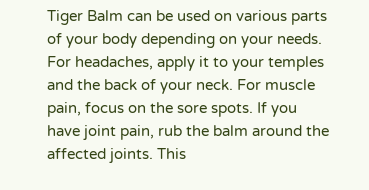Tiger Balm can be used on various parts of your body depending on your needs. For headaches, apply it to your temples and the back of your neck. For muscle pain, focus on the sore spots. If you have joint pain, rub the balm around the affected joints. This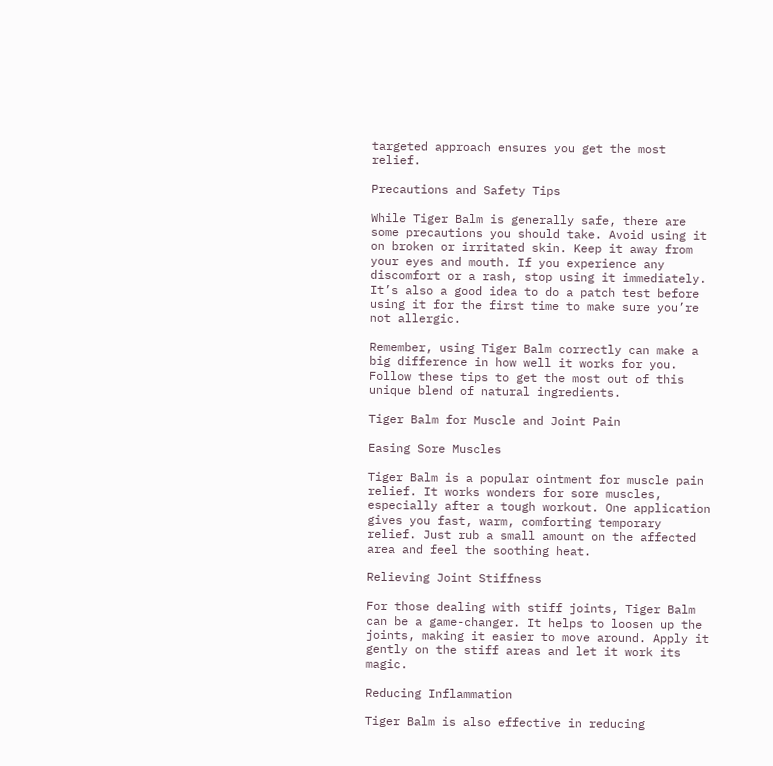targeted approach ensures you get the most relief.

Precautions and Safety Tips

While Tiger Balm is generally safe, there are some precautions you should take. Avoid using it on broken or irritated skin. Keep it away from your eyes and mouth. If you experience any discomfort or a rash, stop using it immediately. It’s also a good idea to do a patch test before using it for the first time to make sure you’re not allergic.

Remember, using Tiger Balm correctly can make a big difference in how well it works for you. Follow these tips to get the most out of this unique blend of natural ingredients.

Tiger Balm for Muscle and Joint Pain

Easing Sore Muscles

Tiger Balm is a popular ointment for muscle pain relief. It works wonders for sore muscles, especially after a tough workout. One application gives you fast, warm, comforting temporary relief. Just rub a small amount on the affected area and feel the soothing heat.

Relieving Joint Stiffness

For those dealing with stiff joints, Tiger Balm can be a game-changer. It helps to loosen up the joints, making it easier to move around. Apply it gently on the stiff areas and let it work its magic.

Reducing Inflammation

Tiger Balm is also effective in reducing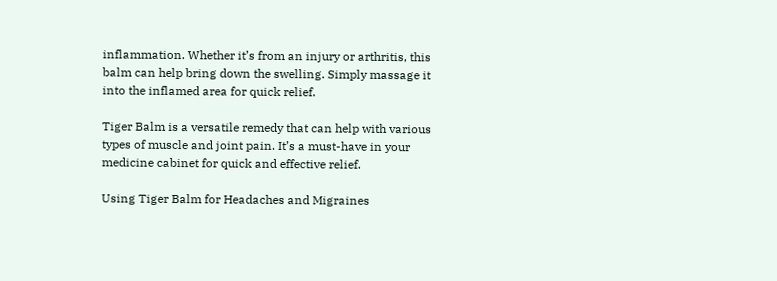inflammation. Whether it’s from an injury or arthritis, this balm can help bring down the swelling. Simply massage it into the inflamed area for quick relief.

Tiger Balm is a versatile remedy that can help with various types of muscle and joint pain. It’s a must-have in your medicine cabinet for quick and effective relief.

Using Tiger Balm for Headaches and Migraines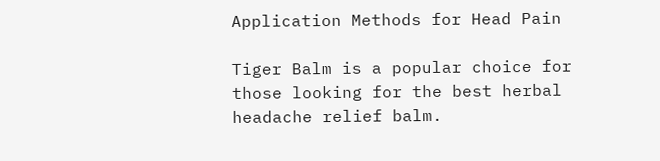Application Methods for Head Pain

Tiger Balm is a popular choice for those looking for the best herbal headache relief balm.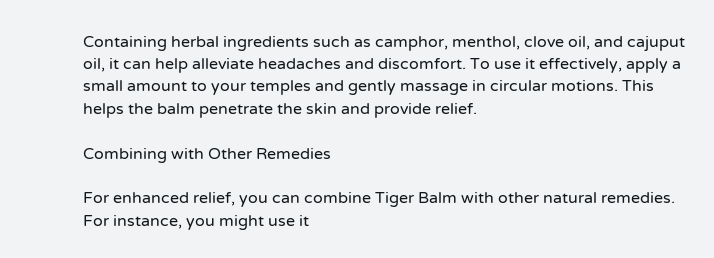Containing herbal ingredients such as camphor, menthol, clove oil, and cajuput oil, it can help alleviate headaches and discomfort. To use it effectively, apply a small amount to your temples and gently massage in circular motions. This helps the balm penetrate the skin and provide relief.

Combining with Other Remedies

For enhanced relief, you can combine Tiger Balm with other natural remedies. For instance, you might use it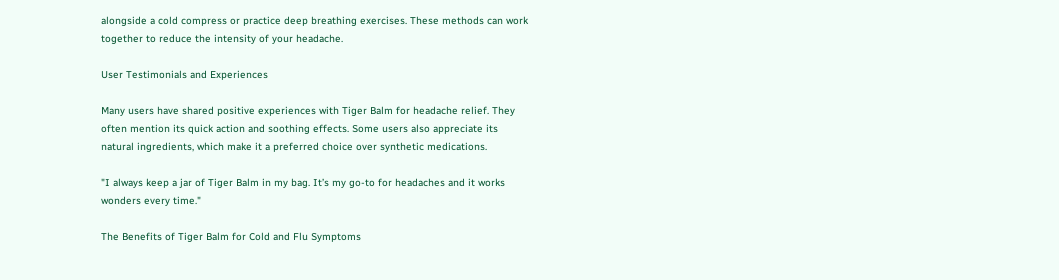alongside a cold compress or practice deep breathing exercises. These methods can work together to reduce the intensity of your headache.

User Testimonials and Experiences

Many users have shared positive experiences with Tiger Balm for headache relief. They often mention its quick action and soothing effects. Some users also appreciate its natural ingredients, which make it a preferred choice over synthetic medications.

"I always keep a jar of Tiger Balm in my bag. It’s my go-to for headaches and it works wonders every time."

The Benefits of Tiger Balm for Cold and Flu Symptoms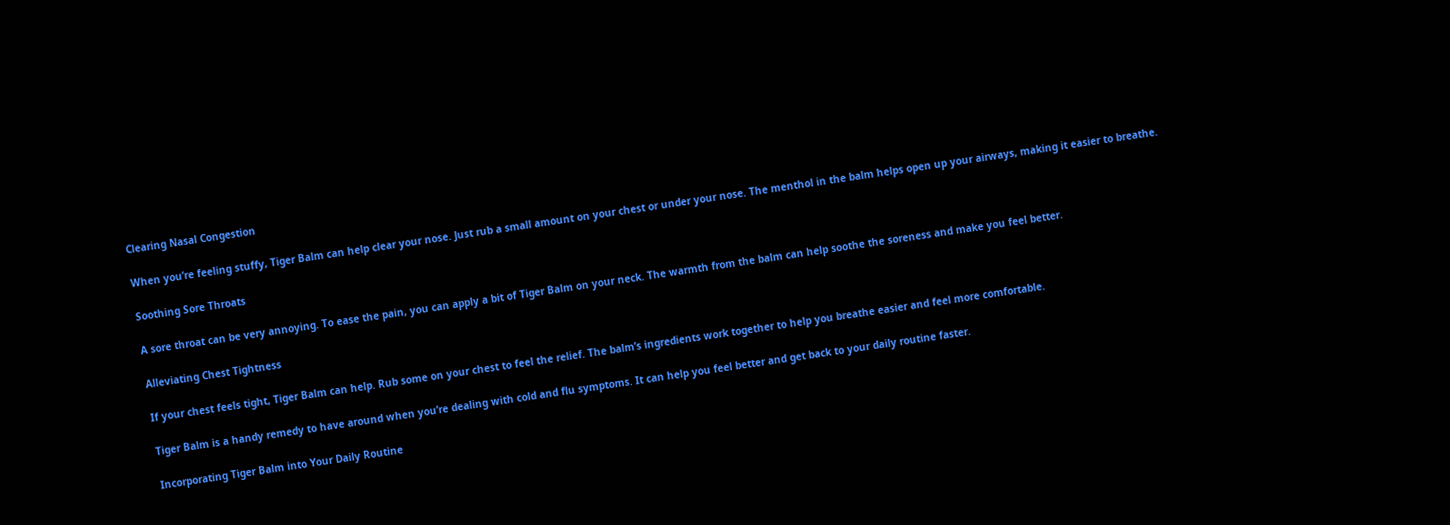Clearing Nasal Congestion

When you’re feeling stuffy, Tiger Balm can help clear your nose. Just rub a small amount on your chest or under your nose. The menthol in the balm helps open up your airways, making it easier to breathe.

Soothing Sore Throats

A sore throat can be very annoying. To ease the pain, you can apply a bit of Tiger Balm on your neck. The warmth from the balm can help soothe the soreness and make you feel better.

Alleviating Chest Tightness

If your chest feels tight, Tiger Balm can help. Rub some on your chest to feel the relief. The balm’s ingredients work together to help you breathe easier and feel more comfortable.

Tiger Balm is a handy remedy to have around when you’re dealing with cold and flu symptoms. It can help you feel better and get back to your daily routine faster.

Incorporating Tiger Balm into Your Daily Routine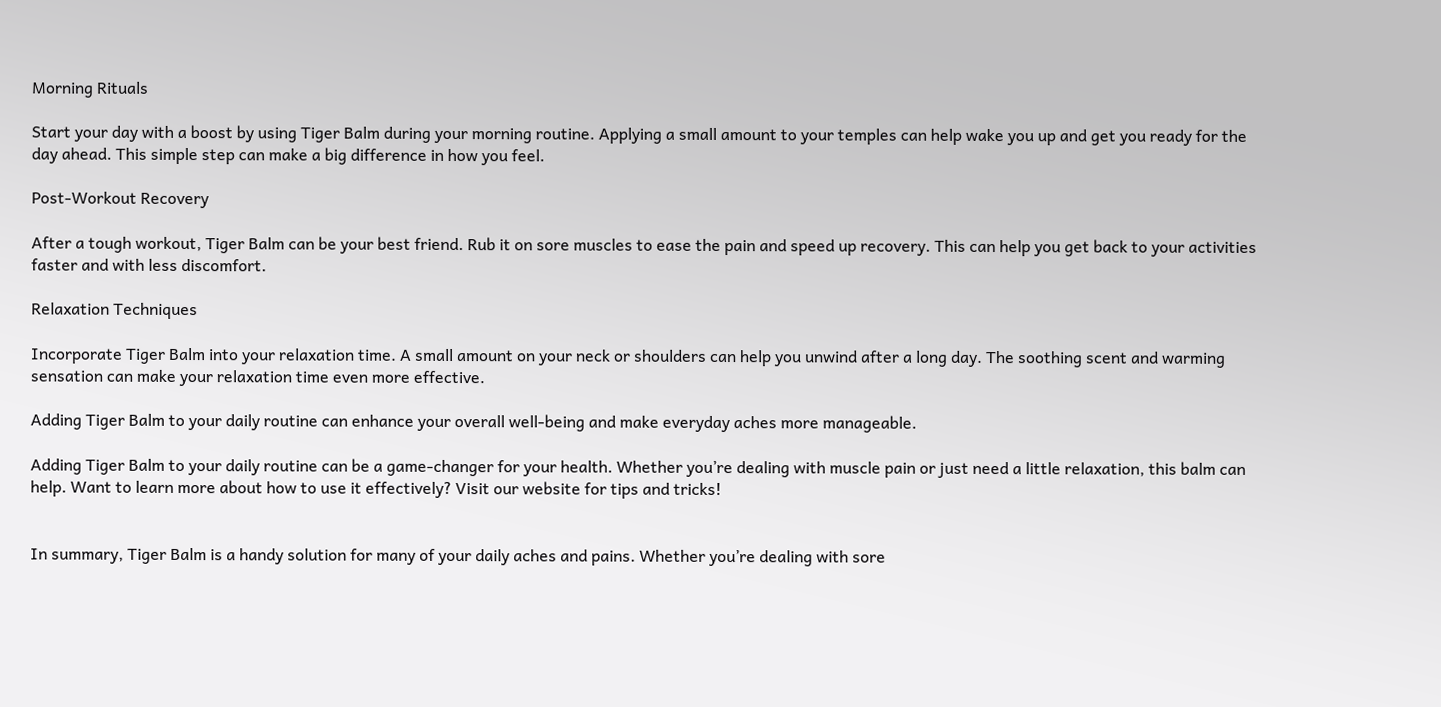Morning Rituals

Start your day with a boost by using Tiger Balm during your morning routine. Applying a small amount to your temples can help wake you up and get you ready for the day ahead. This simple step can make a big difference in how you feel.

Post-Workout Recovery

After a tough workout, Tiger Balm can be your best friend. Rub it on sore muscles to ease the pain and speed up recovery. This can help you get back to your activities faster and with less discomfort.

Relaxation Techniques

Incorporate Tiger Balm into your relaxation time. A small amount on your neck or shoulders can help you unwind after a long day. The soothing scent and warming sensation can make your relaxation time even more effective.

Adding Tiger Balm to your daily routine can enhance your overall well-being and make everyday aches more manageable.

Adding Tiger Balm to your daily routine can be a game-changer for your health. Whether you’re dealing with muscle pain or just need a little relaxation, this balm can help. Want to learn more about how to use it effectively? Visit our website for tips and tricks!


In summary, Tiger Balm is a handy solution for many of your daily aches and pains. Whether you’re dealing with sore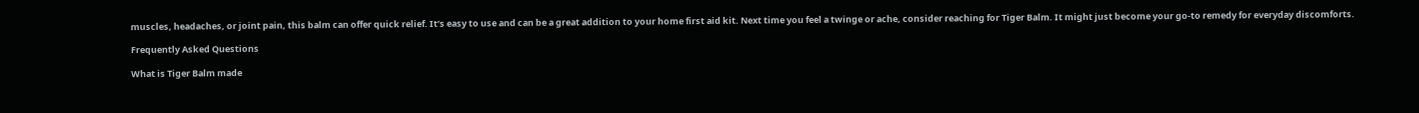muscles, headaches, or joint pain, this balm can offer quick relief. It’s easy to use and can be a great addition to your home first aid kit. Next time you feel a twinge or ache, consider reaching for Tiger Balm. It might just become your go-to remedy for everyday discomforts.

Frequently Asked Questions

What is Tiger Balm made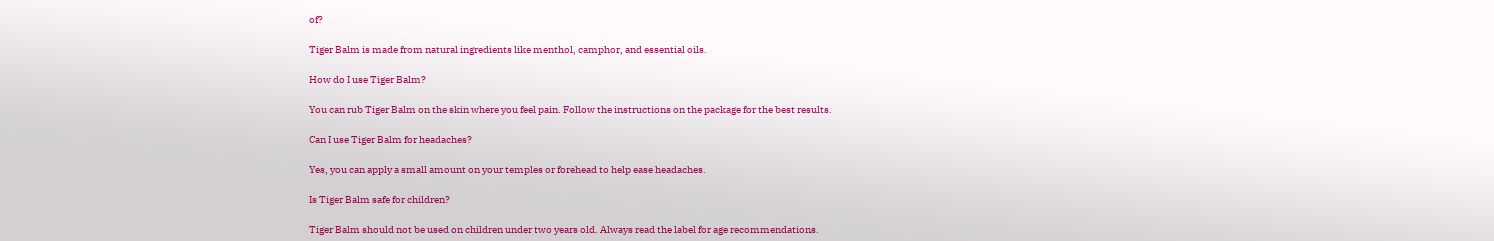of?

Tiger Balm is made from natural ingredients like menthol, camphor, and essential oils.

How do I use Tiger Balm?

You can rub Tiger Balm on the skin where you feel pain. Follow the instructions on the package for the best results.

Can I use Tiger Balm for headaches?

Yes, you can apply a small amount on your temples or forehead to help ease headaches.

Is Tiger Balm safe for children?

Tiger Balm should not be used on children under two years old. Always read the label for age recommendations.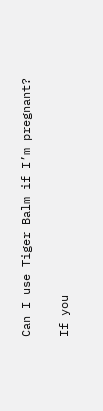Can I use Tiger Balm if I’m pregnant?

If you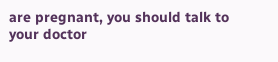are pregnant, you should talk to your doctor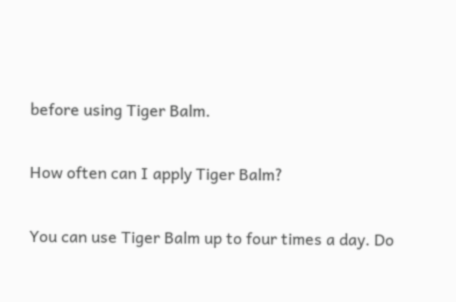before using Tiger Balm.

How often can I apply Tiger Balm?

You can use Tiger Balm up to four times a day. Do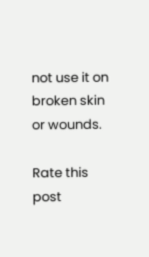not use it on broken skin or wounds.

Rate this post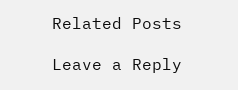Related Posts

Leave a Reply